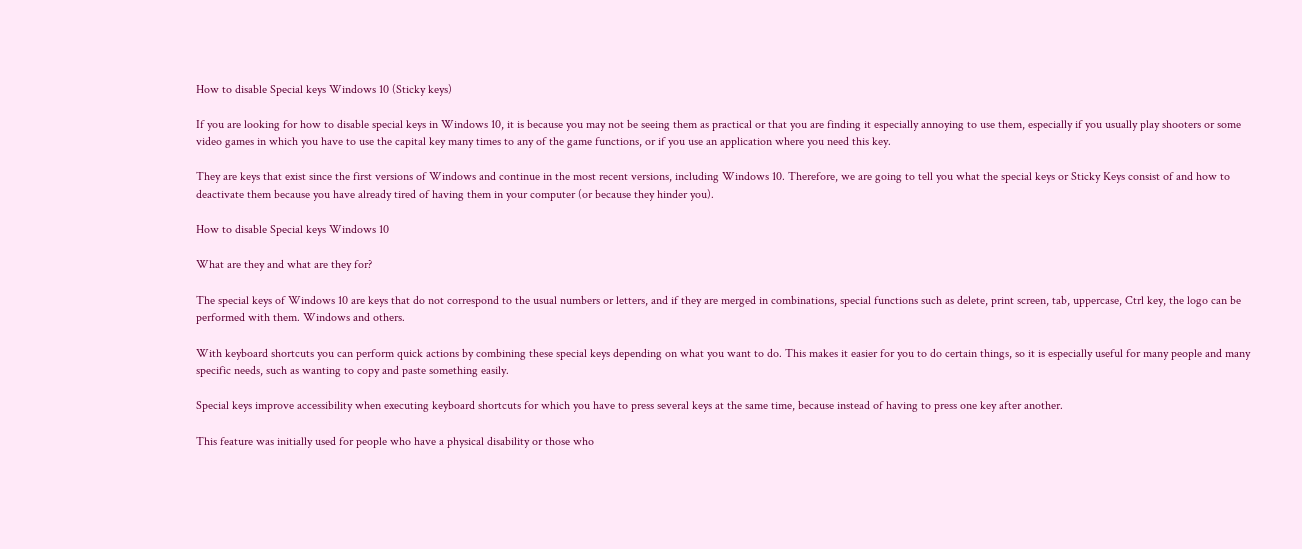How to disable Special keys Windows 10 (Sticky keys)

If you are looking for how to disable special keys in Windows 10, it is because you may not be seeing them as practical or that you are finding it especially annoying to use them, especially if you usually play shooters or some video games in which you have to use the capital key many times to any of the game functions, or if you use an application where you need this key.

They are keys that exist since the first versions of Windows and continue in the most recent versions, including Windows 10. Therefore, we are going to tell you what the special keys or Sticky Keys consist of and how to deactivate them because you have already tired of having them in your computer (or because they hinder you).

How to disable Special keys Windows 10

What are they and what are they for?

The special keys of Windows 10 are keys that do not correspond to the usual numbers or letters, and if they are merged in combinations, special functions such as delete, print screen, tab, uppercase, Ctrl key, the logo can be performed with them. Windows and others.

With keyboard shortcuts you can perform quick actions by combining these special keys depending on what you want to do. This makes it easier for you to do certain things, so it is especially useful for many people and many specific needs, such as wanting to copy and paste something easily.

Special keys improve accessibility when executing keyboard shortcuts for which you have to press several keys at the same time, because instead of having to press one key after another.

This feature was initially used for people who have a physical disability or those who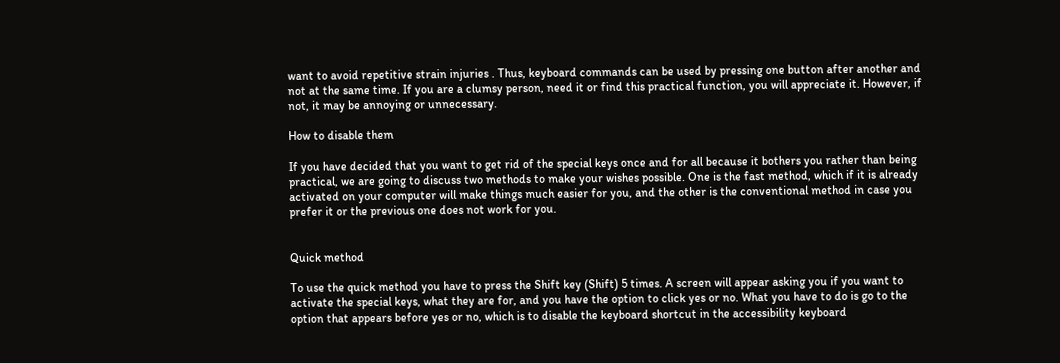want to avoid repetitive strain injuries . Thus, keyboard commands can be used by pressing one button after another and not at the same time. If you are a clumsy person, need it or find this practical function, you will appreciate it. However, if not, it may be annoying or unnecessary.

How to disable them

If you have decided that you want to get rid of the special keys once and for all because it bothers you rather than being practical, we are going to discuss two methods to make your wishes possible. One is the fast method, which if it is already activated on your computer will make things much easier for you, and the other is the conventional method in case you prefer it or the previous one does not work for you.


Quick method

To use the quick method you have to press the Shift key (Shift) 5 times. A screen will appear asking you if you want to activate the special keys, what they are for, and you have the option to click yes or no. What you have to do is go to the option that appears before yes or no, which is to disable the keyboard shortcut in the accessibility keyboard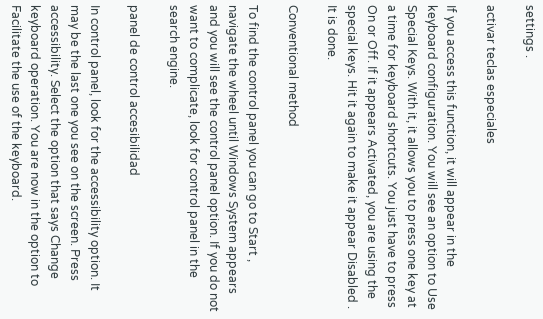settings .

activar teclas especiales

If you access this function, it will appear in the keyboard configuration. You will see an option to Use Special Keys. With it, it allows you to press one key at a time for keyboard shortcuts. You just have to press On or Off. If it appears Activated, you are using the special keys. Hit it again to make it appear Disabled . It is done.

Conventional method

To find the control panel you can go to Start , navigate the wheel until Windows System appears and you will see the control panel option. If you do not want to complicate, look for control panel in the search engine.

panel de control accesibilidad

In control panel, look for the accessibility option. It may be the last one you see on the screen. Press accessibility. Select the option that says Change keyboard operation. You are now in the option to Facilitate the use of the keyboard.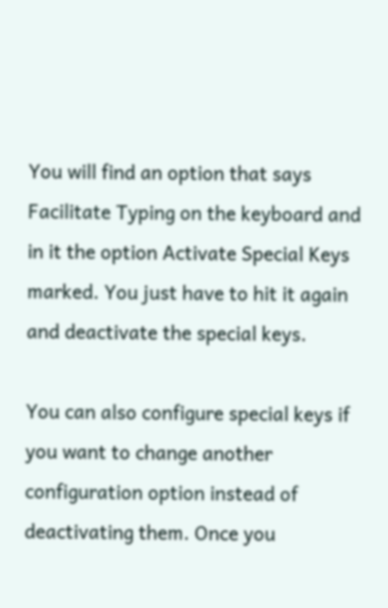You will find an option that says Facilitate Typing on the keyboard and in it the option Activate Special Keys marked. You just have to hit it again and deactivate the special keys.

You can also configure special keys if you want to change another configuration option instead of deactivating them. Once you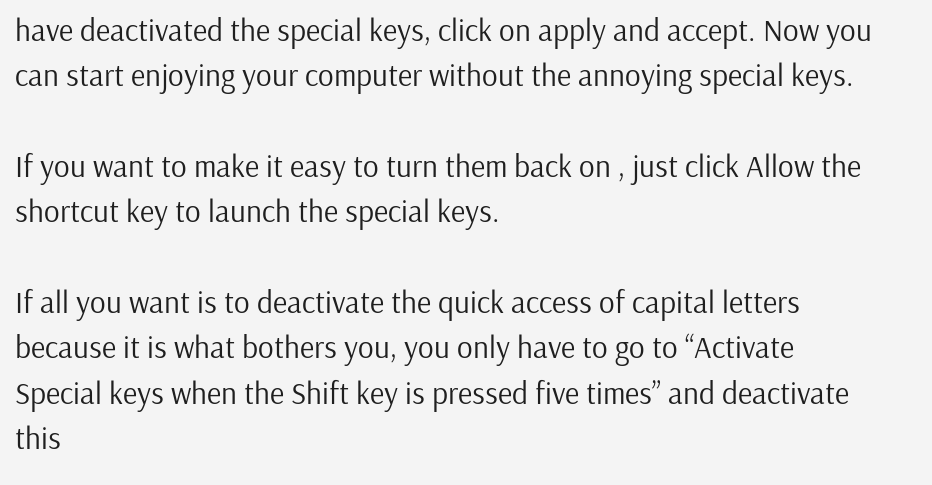have deactivated the special keys, click on apply and accept. Now you can start enjoying your computer without the annoying special keys.

If you want to make it easy to turn them back on , just click Allow the shortcut key to launch the special keys.

If all you want is to deactivate the quick access of capital letters because it is what bothers you, you only have to go to “Activate Special keys when the Shift key is pressed five times” and deactivate this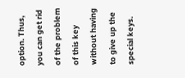option. Thus, you can get rid of the problem of this key without having to give up the special keys.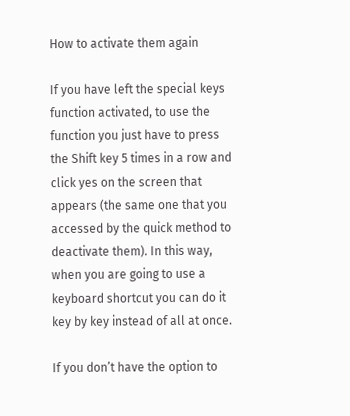How to activate them again

If you have left the special keys function activated, to use the function you just have to press the Shift key 5 times in a row and click yes on the screen that appears (the same one that you accessed by the quick method to deactivate them). In this way, when you are going to use a keyboard shortcut you can do it key by key instead of all at once.

If you don’t have the option to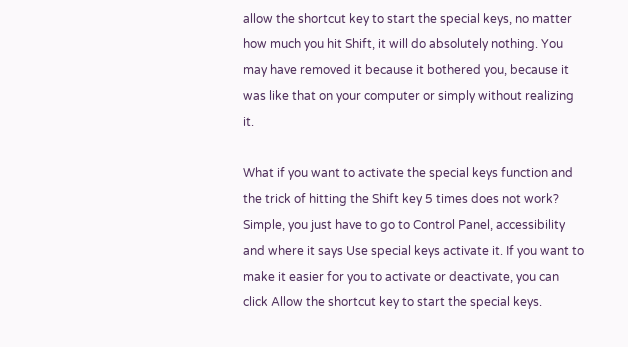allow the shortcut key to start the special keys, no matter how much you hit Shift, it will do absolutely nothing. You may have removed it because it bothered you, because it was like that on your computer or simply without realizing it.

What if you want to activate the special keys function and the trick of hitting the Shift key 5 times does not work? Simple, you just have to go to Control Panel, accessibility and where it says Use special keys activate it. If you want to make it easier for you to activate or deactivate, you can click Allow the shortcut key to start the special keys.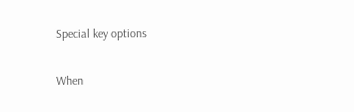Special key options

When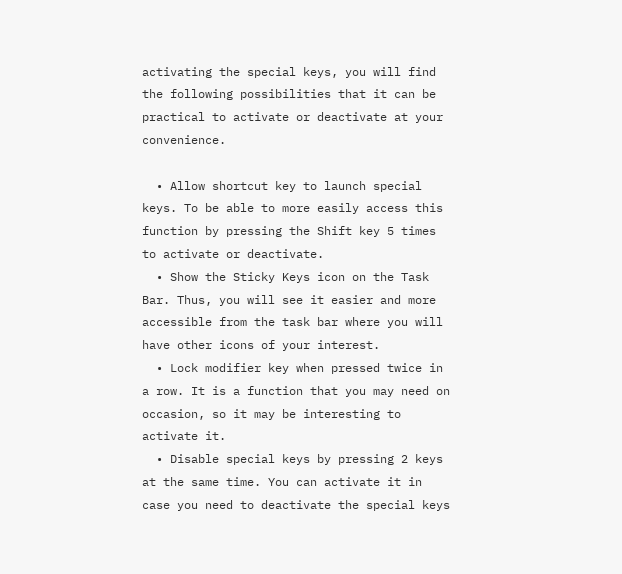activating the special keys, you will find the following possibilities that it can be practical to activate or deactivate at your convenience.

  • Allow shortcut key to launch special keys. To be able to more easily access this function by pressing the Shift key 5 times to activate or deactivate.
  • Show the Sticky Keys icon on the Task Bar. Thus, you will see it easier and more accessible from the task bar where you will have other icons of your interest.
  • Lock modifier key when pressed twice in a row. It is a function that you may need on occasion, so it may be interesting to activate it.
  • Disable special keys by pressing 2 keys at the same time. You can activate it in case you need to deactivate the special keys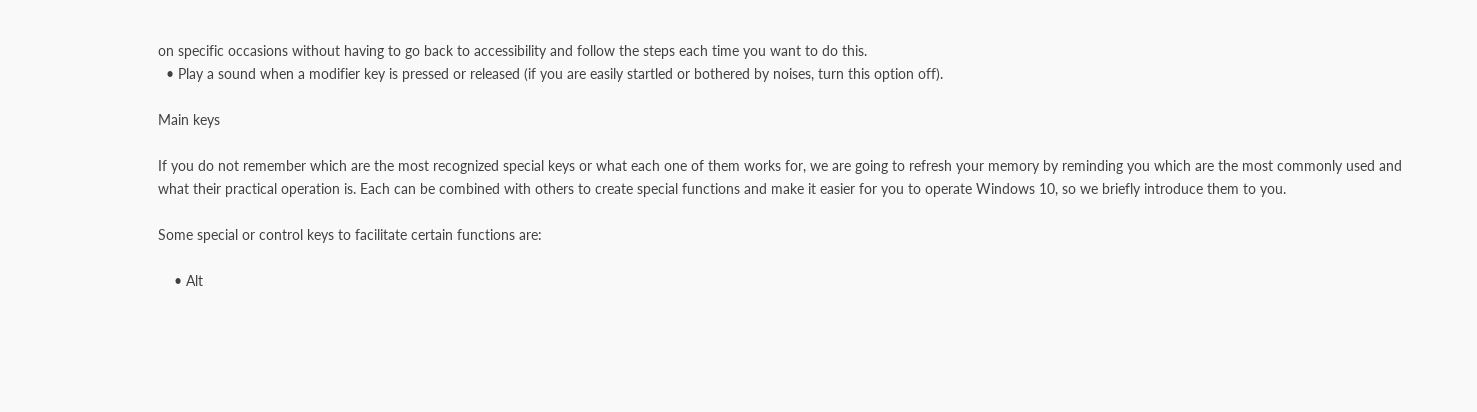on specific occasions without having to go back to accessibility and follow the steps each time you want to do this.
  • Play a sound when a modifier key is pressed or released (if you are easily startled or bothered by noises, turn this option off).

Main keys

If you do not remember which are the most recognized special keys or what each one of them works for, we are going to refresh your memory by reminding you which are the most commonly used and what their practical operation is. Each can be combined with others to create special functions and make it easier for you to operate Windows 10, so we briefly introduce them to you.

Some special or control keys to facilitate certain functions are:

    • Alt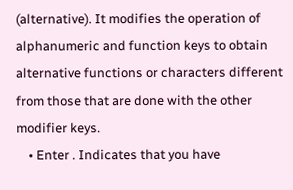(alternative). It modifies the operation of alphanumeric and function keys to obtain alternative functions or characters different from those that are done with the other modifier keys.
    • Enter . Indicates that you have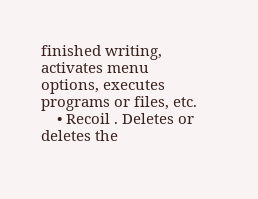finished writing, activates menu options, executes programs or files, etc.
    • Recoil . Deletes or deletes the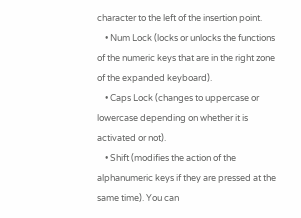character to the left of the insertion point.
    • Num Lock (locks or unlocks the functions of the numeric keys that are in the right zone of the expanded keyboard).
    • Caps Lock (changes to uppercase or lowercase depending on whether it is activated or not).
    • Shift (modifies the action of the alphanumeric keys if they are pressed at the same time). You can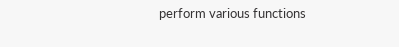perform various functions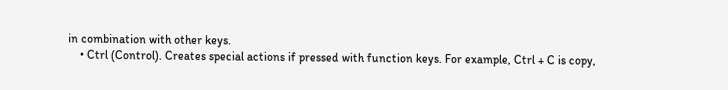in combination with other keys.
    • Ctrl (Control). Creates special actions if pressed with function keys. For example, Ctrl + C is copy,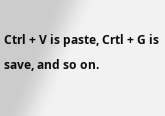Ctrl + V is paste, Crtl + G is save, and so on.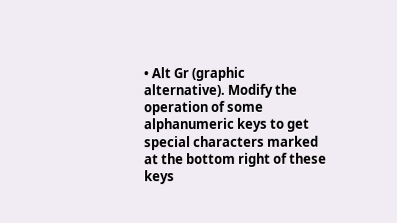• Alt Gr (graphic alternative). Modify the operation of some alphanumeric keys to get special characters marked at the bottom right of these keys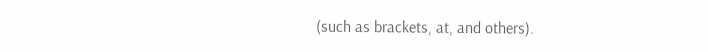(such as brackets, at, and others).